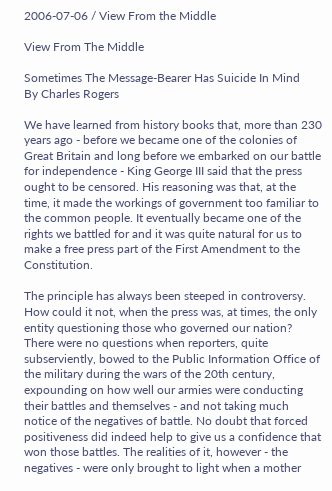2006-07-06 / View From the Middle

View From The Middle

Sometimes The Message-Bearer Has Suicide In Mind
By Charles Rogers

We have learned from history books that, more than 230 years ago - before we became one of the colonies of Great Britain and long before we embarked on our battle for independence - King George III said that the press ought to be censored. His reasoning was that, at the time, it made the workings of government too familiar to the common people. It eventually became one of the rights we battled for and it was quite natural for us to make a free press part of the First Amendment to the Constitution.

The principle has always been steeped in controversy. How could it not, when the press was, at times, the only entity questioning those who governed our nation? There were no questions when reporters, quite subserviently, bowed to the Public Information Office of the military during the wars of the 20th century, expounding on how well our armies were conducting their battles and themselves - and not taking much notice of the negatives of battle. No doubt that forced positiveness did indeed help to give us a confidence that won those battles. The realities of it, however - the negatives - were only brought to light when a mother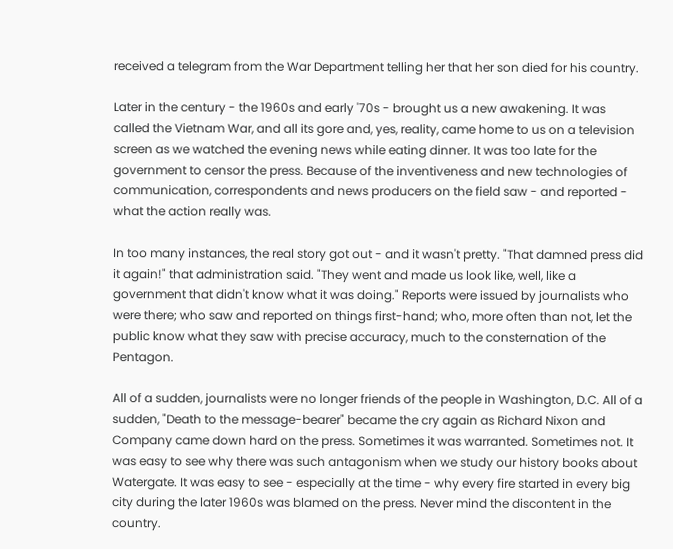received a telegram from the War Department telling her that her son died for his country.

Later in the century - the 1960s and early '70s - brought us a new awakening. It was called the Vietnam War, and all its gore and, yes, reality, came home to us on a television screen as we watched the evening news while eating dinner. It was too late for the government to censor the press. Because of the inventiveness and new technologies of communication, correspondents and news producers on the field saw - and reported - what the action really was.

In too many instances, the real story got out - and it wasn't pretty. "That damned press did it again!" that administration said. "They went and made us look like, well, like a government that didn't know what it was doing." Reports were issued by journalists who were there; who saw and reported on things first-hand; who, more often than not, let the public know what they saw with precise accuracy, much to the consternation of the Pentagon.

All of a sudden, journalists were no longer friends of the people in Washington, D.C. All of a sudden, "Death to the message-bearer" became the cry again as Richard Nixon and Company came down hard on the press. Sometimes it was warranted. Sometimes not. It was easy to see why there was such antagonism when we study our history books about Watergate. It was easy to see - especially at the time - why every fire started in every big city during the later 1960s was blamed on the press. Never mind the discontent in the country.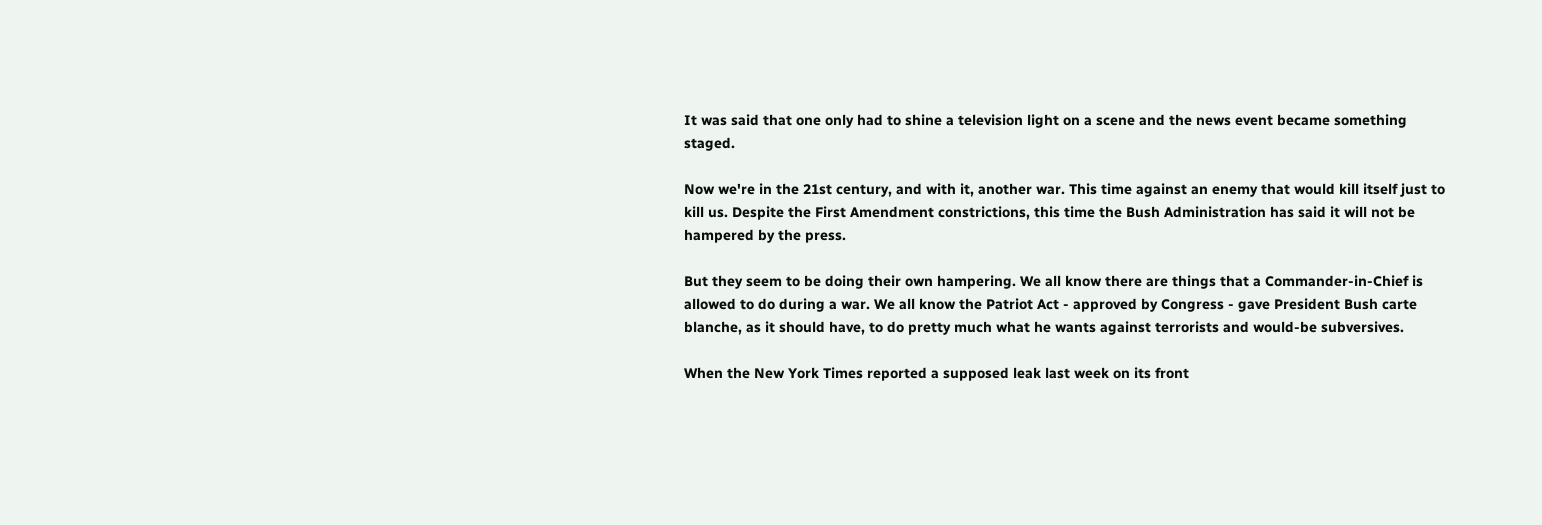It was said that one only had to shine a television light on a scene and the news event became something staged.

Now we're in the 21st century, and with it, another war. This time against an enemy that would kill itself just to kill us. Despite the First Amendment constrictions, this time the Bush Administration has said it will not be hampered by the press.

But they seem to be doing their own hampering. We all know there are things that a Commander-in-Chief is allowed to do during a war. We all know the Patriot Act - approved by Congress - gave President Bush carte blanche, as it should have, to do pretty much what he wants against terrorists and would-be subversives.

When the New York Times reported a supposed leak last week on its front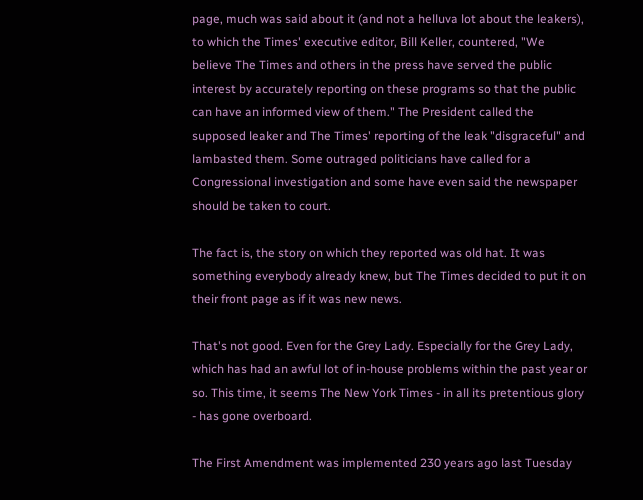page, much was said about it (and not a helluva lot about the leakers), to which the Times' executive editor, Bill Keller, countered, "We believe The Times and others in the press have served the public interest by accurately reporting on these programs so that the public can have an informed view of them." The President called the supposed leaker and The Times' reporting of the leak "disgraceful" and lambasted them. Some outraged politicians have called for a Congressional investigation and some have even said the newspaper should be taken to court.

The fact is, the story on which they reported was old hat. It was something everybody already knew, but The Times decided to put it on their front page as if it was new news.

That's not good. Even for the Grey Lady. Especially for the Grey Lady, which has had an awful lot of in-house problems within the past year or so. This time, it seems The New York Times - in all its pretentious glory - has gone overboard.

The First Amendment was implemented 230 years ago last Tuesday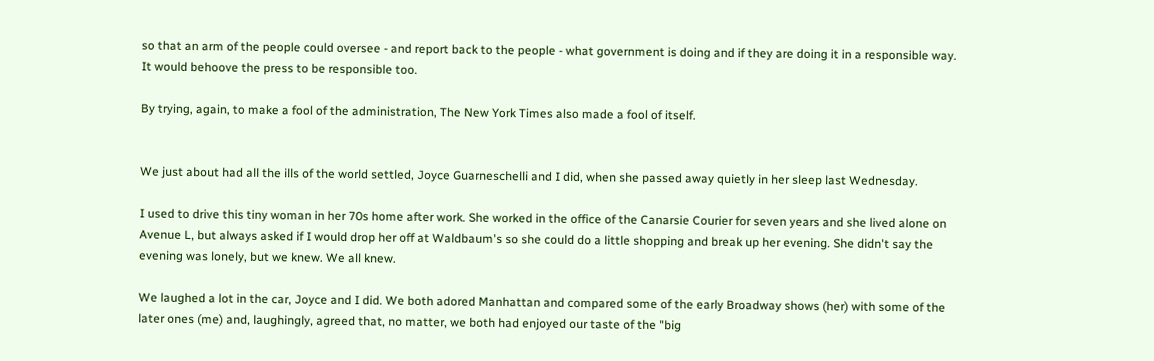so that an arm of the people could oversee - and report back to the people - what government is doing and if they are doing it in a responsible way. It would behoove the press to be responsible too.

By trying, again, to make a fool of the administration, The New York Times also made a fool of itself.


We just about had all the ills of the world settled, Joyce Guarneschelli and I did, when she passed away quietly in her sleep last Wednesday.

I used to drive this tiny woman in her 70s home after work. She worked in the office of the Canarsie Courier for seven years and she lived alone on Avenue L, but always asked if I would drop her off at Waldbaum's so she could do a little shopping and break up her evening. She didn't say the evening was lonely, but we knew. We all knew.

We laughed a lot in the car, Joyce and I did. We both adored Manhattan and compared some of the early Broadway shows (her) with some of the later ones (me) and, laughingly, agreed that, no matter, we both had enjoyed our taste of the "big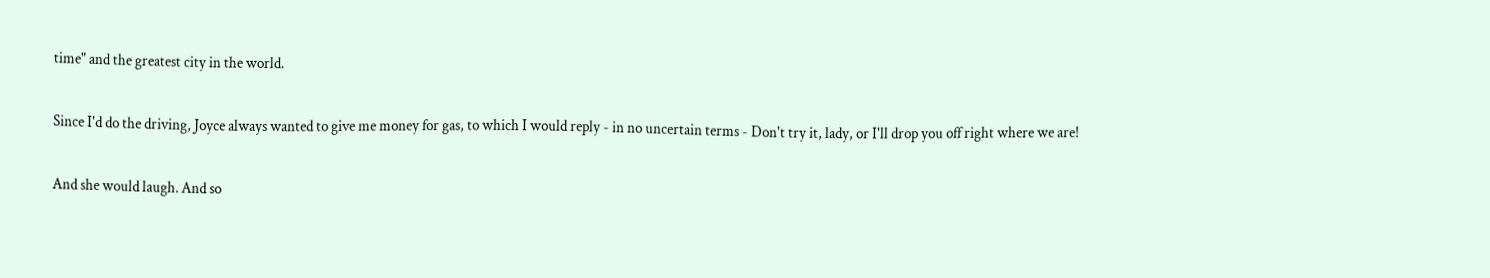time" and the greatest city in the world.

Since I'd do the driving, Joyce always wanted to give me money for gas, to which I would reply - in no uncertain terms - Don't try it, lady, or I'll drop you off right where we are!

And she would laugh. And so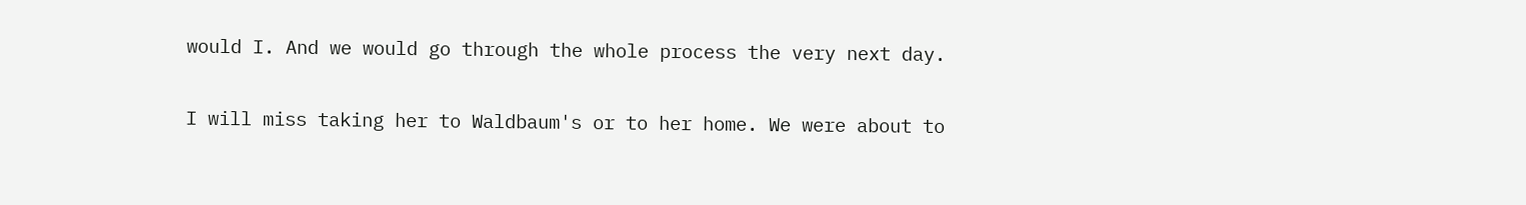would I. And we would go through the whole process the very next day.

I will miss taking her to Waldbaum's or to her home. We were about to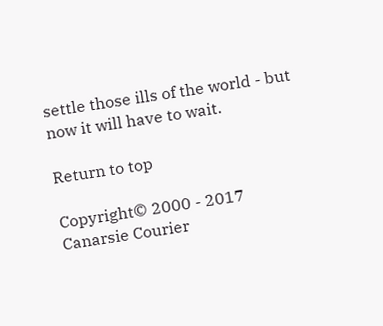settle those ills of the world - but now it will have to wait.

Return to top

Copyright© 2000 - 2017
Canarsie Courier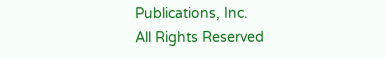Publications, Inc.
All Rights Reserved